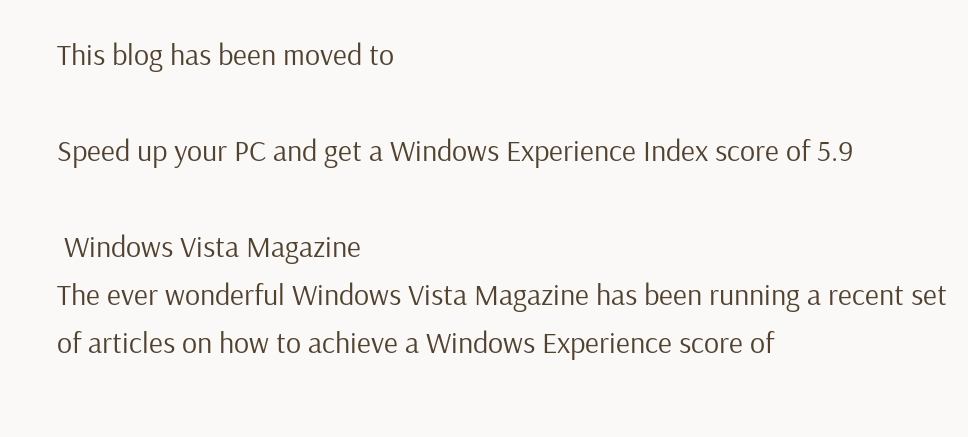This blog has been moved to

Speed up your PC and get a Windows Experience Index score of 5.9

 Windows Vista Magazine
The ever wonderful Windows Vista Magazine has been running a recent set of articles on how to achieve a Windows Experience score of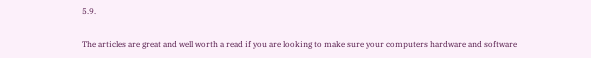5.9.

The articles are great and well worth a read if you are looking to make sure your computers hardware and software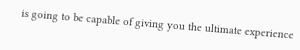is going to be capable of giving you the ultimate experience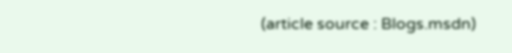(article source : Blogs.msdn)